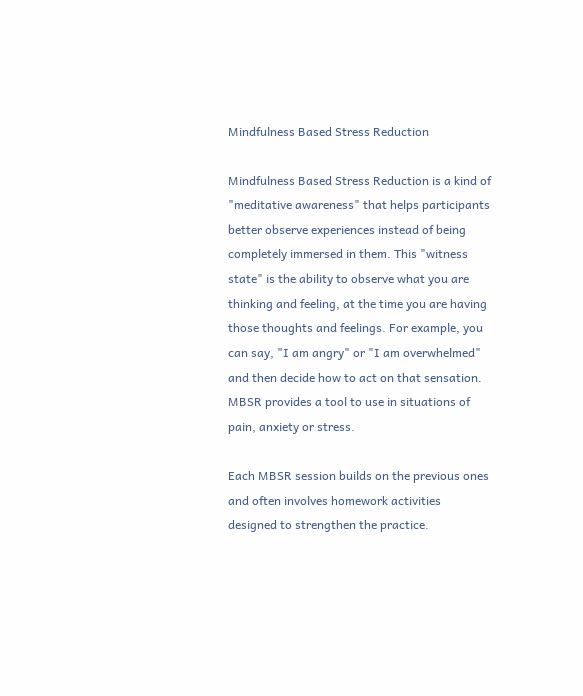Mindfulness Based Stress Reduction

Mindfulness Based Stress Reduction is a kind of "meditative awareness" that helps participants better observe experiences instead of being completely immersed in them. This "witness state" is the ability to observe what you are thinking and feeling, at the time you are having those thoughts and feelings. For example, you can say, "I am angry" or "I am overwhelmed" and then decide how to act on that sensation. MBSR provides a tool to use in situations of pain, anxiety or stress.

Each MBSR session builds on the previous ones and often involves homework activities designed to strengthen the practice.